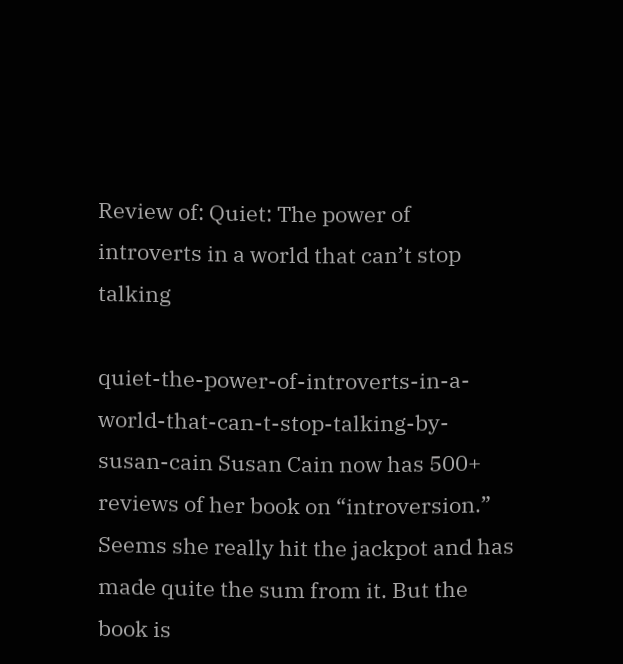Review of: Quiet: The power of introverts in a world that can’t stop talking

quiet-the-power-of-introverts-in-a-world-that-can-t-stop-talking-by-susan-cain Susan Cain now has 500+ reviews of her book on “introversion.” Seems she really hit the jackpot and has made quite the sum from it. But the book is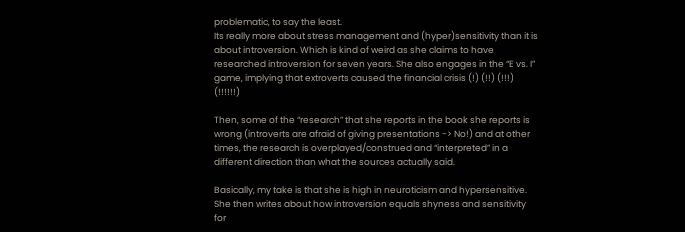problematic, to say the least.
Its really more about stress management and (hyper)sensitivity than it is about introversion. Which is kind of weird as she claims to have researched introversion for seven years. She also engages in the “E vs. I” game, implying that extroverts caused the financial crisis (!) (!!) (!!!) (!!!!!!)

Then, some of the “research” that she reports in the book she reports is wrong (introverts are afraid of giving presentations -> No!) and at other times, the research is overplayed/construed and “interpreted” in a different direction than what the sources actually said.

Basically, my take is that she is high in neuroticism and hypersensitive. She then writes about how introversion equals shyness and sensitivity for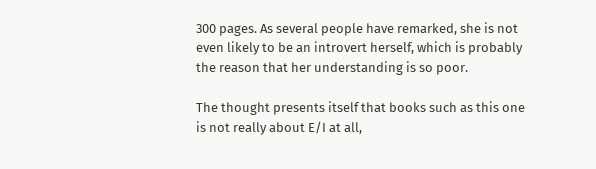300 pages. As several people have remarked, she is not even likely to be an introvert herself, which is probably the reason that her understanding is so poor.

The thought presents itself that books such as this one is not really about E/I at all,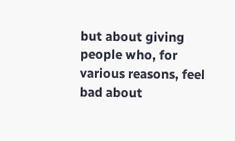but about giving people who, for various reasons, feel bad about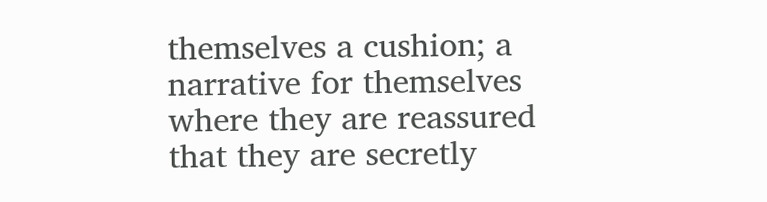themselves a cushion; a narrative for themselves where they are reassured that they are secretly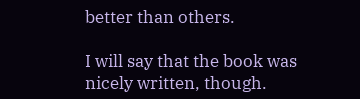better than others.

I will say that the book was nicely written, though.